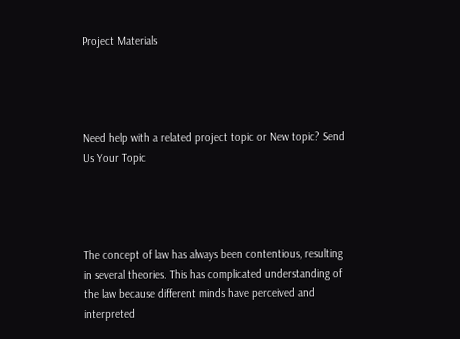Project Materials




Need help with a related project topic or New topic? Send Us Your Topic




The concept of law has always been contentious, resulting in several theories. This has complicated understanding of the law because different minds have perceived and interpreted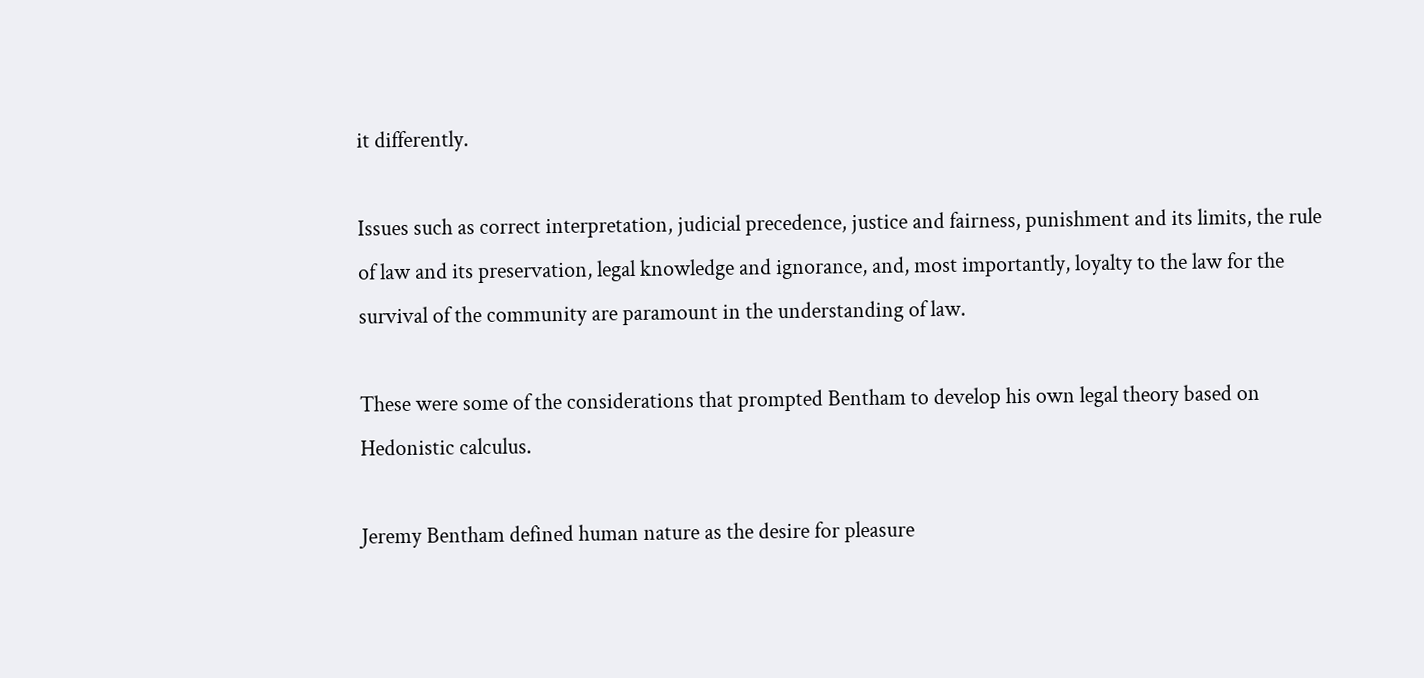it differently.

Issues such as correct interpretation, judicial precedence, justice and fairness, punishment and its limits, the rule of law and its preservation, legal knowledge and ignorance, and, most importantly, loyalty to the law for the survival of the community are paramount in the understanding of law.

These were some of the considerations that prompted Bentham to develop his own legal theory based on Hedonistic calculus.

Jeremy Bentham defined human nature as the desire for pleasure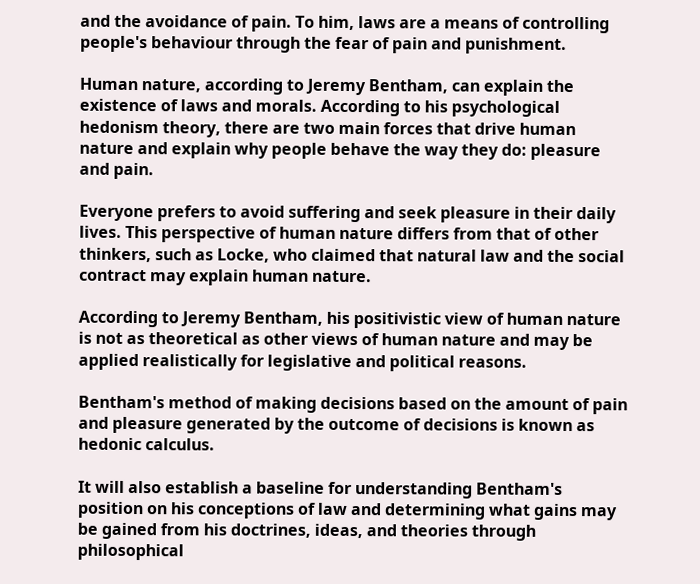and the avoidance of pain. To him, laws are a means of controlling people's behaviour through the fear of pain and punishment.

Human nature, according to Jeremy Bentham, can explain the existence of laws and morals. According to his psychological hedonism theory, there are two main forces that drive human nature and explain why people behave the way they do: pleasure and pain.

Everyone prefers to avoid suffering and seek pleasure in their daily lives. This perspective of human nature differs from that of other thinkers, such as Locke, who claimed that natural law and the social contract may explain human nature.

According to Jeremy Bentham, his positivistic view of human nature is not as theoretical as other views of human nature and may be applied realistically for legislative and political reasons.

Bentham's method of making decisions based on the amount of pain and pleasure generated by the outcome of decisions is known as hedonic calculus.

It will also establish a baseline for understanding Bentham's position on his conceptions of law and determining what gains may be gained from his doctrines, ideas, and theories through philosophical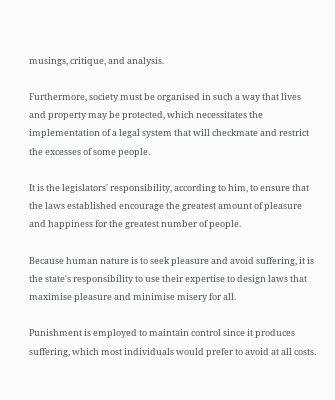musings, critique, and analysis.

Furthermore, society must be organised in such a way that lives and property may be protected, which necessitates the implementation of a legal system that will checkmate and restrict the excesses of some people.

It is the legislators' responsibility, according to him, to ensure that the laws established encourage the greatest amount of pleasure and happiness for the greatest number of people.

Because human nature is to seek pleasure and avoid suffering, it is the state's responsibility to use their expertise to design laws that maximise pleasure and minimise misery for all.

Punishment is employed to maintain control since it produces suffering, which most individuals would prefer to avoid at all costs.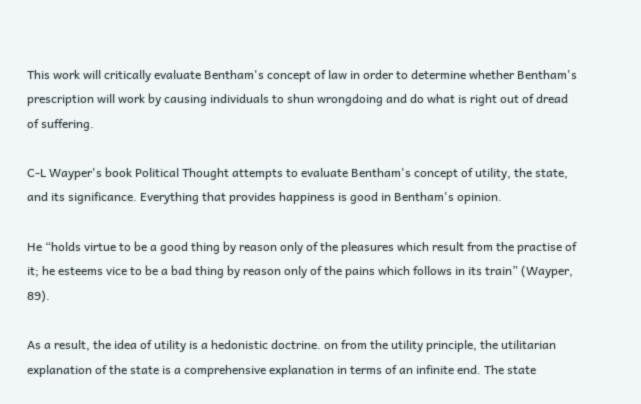This work will critically evaluate Bentham's concept of law in order to determine whether Bentham's prescription will work by causing individuals to shun wrongdoing and do what is right out of dread of suffering.

C-L Wayper's book Political Thought attempts to evaluate Bentham's concept of utility, the state, and its significance. Everything that provides happiness is good in Bentham's opinion.

He “holds virtue to be a good thing by reason only of the pleasures which result from the practise of it; he esteems vice to be a bad thing by reason only of the pains which follows in its train” (Wayper, 89).

As a result, the idea of utility is a hedonistic doctrine. on from the utility principle, the utilitarian explanation of the state is a comprehensive explanation in terms of an infinite end. The state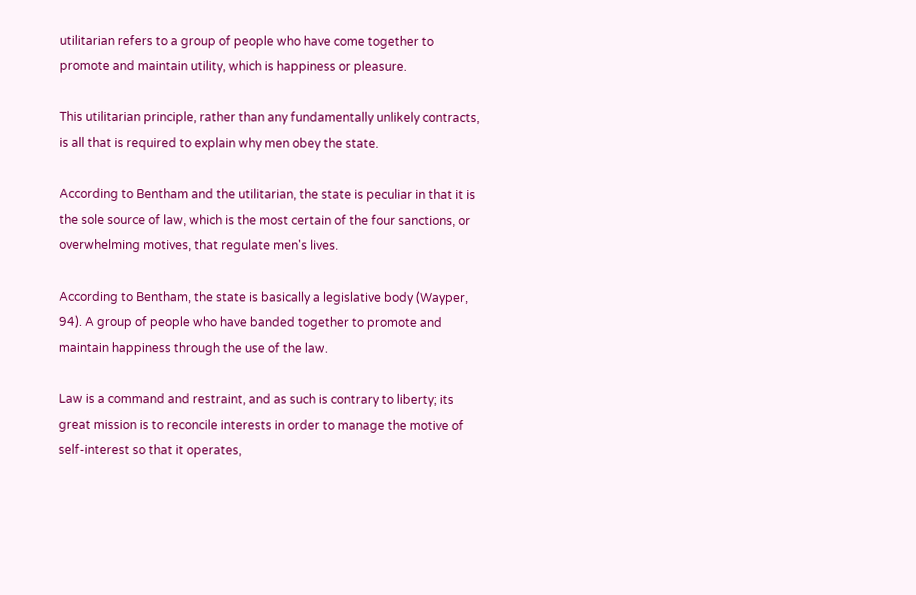utilitarian refers to a group of people who have come together to promote and maintain utility, which is happiness or pleasure.

This utilitarian principle, rather than any fundamentally unlikely contracts, is all that is required to explain why men obey the state.

According to Bentham and the utilitarian, the state is peculiar in that it is the sole source of law, which is the most certain of the four sanctions, or overwhelming motives, that regulate men's lives.

According to Bentham, the state is basically a legislative body (Wayper, 94). A group of people who have banded together to promote and maintain happiness through the use of the law.

Law is a command and restraint, and as such is contrary to liberty; its great mission is to reconcile interests in order to manage the motive of self-interest so that it operates,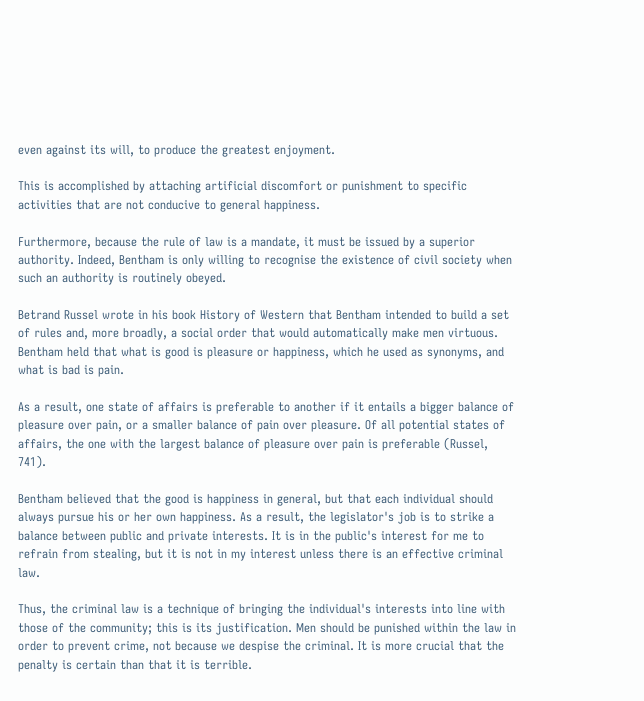even against its will, to produce the greatest enjoyment.

This is accomplished by attaching artificial discomfort or punishment to specific activities that are not conducive to general happiness.

Furthermore, because the rule of law is a mandate, it must be issued by a superior authority. Indeed, Bentham is only willing to recognise the existence of civil society when such an authority is routinely obeyed.

Betrand Russel wrote in his book History of Western that Bentham intended to build a set of rules and, more broadly, a social order that would automatically make men virtuous. Bentham held that what is good is pleasure or happiness, which he used as synonyms, and what is bad is pain.

As a result, one state of affairs is preferable to another if it entails a bigger balance of pleasure over pain, or a smaller balance of pain over pleasure. Of all potential states of affairs, the one with the largest balance of pleasure over pain is preferable (Russel, 741).

Bentham believed that the good is happiness in general, but that each individual should always pursue his or her own happiness. As a result, the legislator's job is to strike a balance between public and private interests. It is in the public's interest for me to refrain from stealing, but it is not in my interest unless there is an effective criminal law.

Thus, the criminal law is a technique of bringing the individual's interests into line with those of the community; this is its justification. Men should be punished within the law in order to prevent crime, not because we despise the criminal. It is more crucial that the penalty is certain than that it is terrible.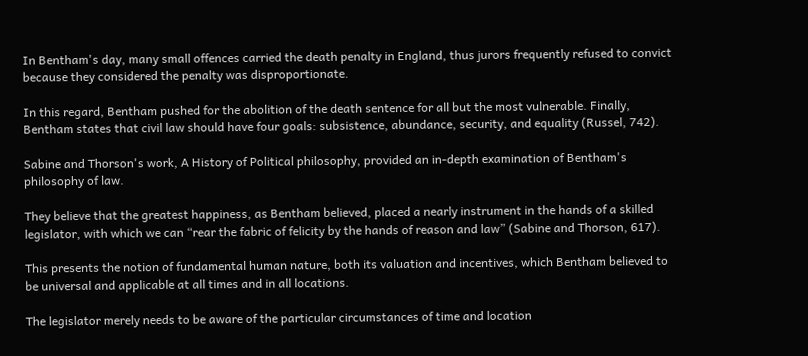In Bentham's day, many small offences carried the death penalty in England, thus jurors frequently refused to convict because they considered the penalty was disproportionate.

In this regard, Bentham pushed for the abolition of the death sentence for all but the most vulnerable. Finally, Bentham states that civil law should have four goals: subsistence, abundance, security, and equality (Russel, 742).

Sabine and Thorson's work, A History of Political philosophy, provided an in-depth examination of Bentham's philosophy of law.

They believe that the greatest happiness, as Bentham believed, placed a nearly instrument in the hands of a skilled legislator, with which we can “rear the fabric of felicity by the hands of reason and law” (Sabine and Thorson, 617).

This presents the notion of fundamental human nature, both its valuation and incentives, which Bentham believed to be universal and applicable at all times and in all locations.

The legislator merely needs to be aware of the particular circumstances of time and location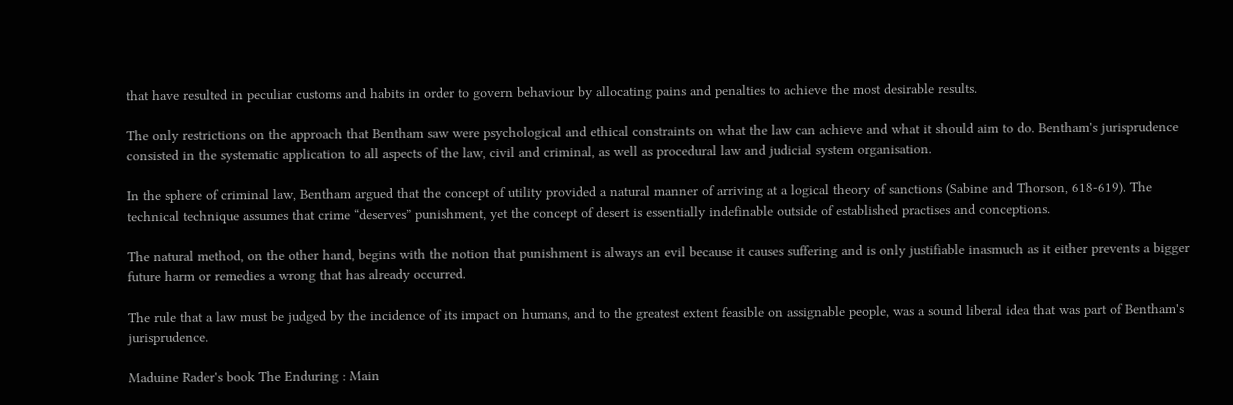that have resulted in peculiar customs and habits in order to govern behaviour by allocating pains and penalties to achieve the most desirable results.

The only restrictions on the approach that Bentham saw were psychological and ethical constraints on what the law can achieve and what it should aim to do. Bentham's jurisprudence consisted in the systematic application to all aspects of the law, civil and criminal, as well as procedural law and judicial system organisation.

In the sphere of criminal law, Bentham argued that the concept of utility provided a natural manner of arriving at a logical theory of sanctions (Sabine and Thorson, 618-619). The technical technique assumes that crime “deserves” punishment, yet the concept of desert is essentially indefinable outside of established practises and conceptions.

The natural method, on the other hand, begins with the notion that punishment is always an evil because it causes suffering and is only justifiable inasmuch as it either prevents a bigger future harm or remedies a wrong that has already occurred.

The rule that a law must be judged by the incidence of its impact on humans, and to the greatest extent feasible on assignable people, was a sound liberal idea that was part of Bentham's jurisprudence.

Maduine Rader's book The Enduring : Main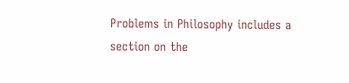Problems in Philosophy includes a section on the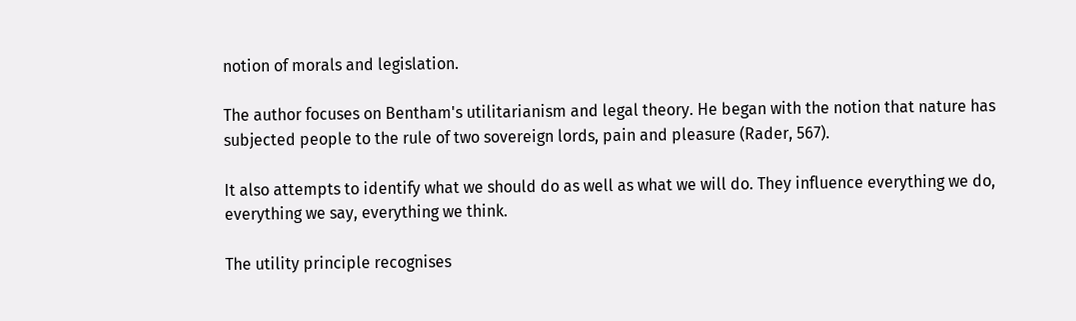notion of morals and legislation.

The author focuses on Bentham's utilitarianism and legal theory. He began with the notion that nature has subjected people to the rule of two sovereign lords, pain and pleasure (Rader, 567).

It also attempts to identify what we should do as well as what we will do. They influence everything we do, everything we say, everything we think.

The utility principle recognises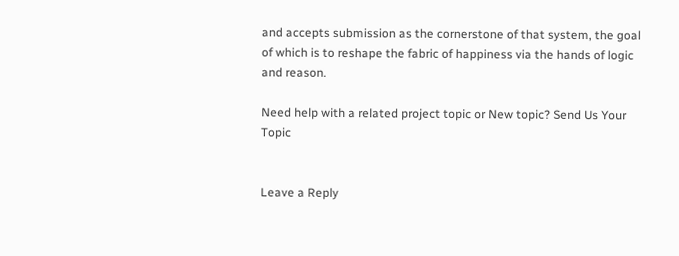and accepts submission as the cornerstone of that system, the goal of which is to reshape the fabric of happiness via the hands of logic and reason.

Need help with a related project topic or New topic? Send Us Your Topic


Leave a Reply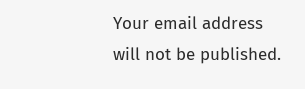Your email address will not be published.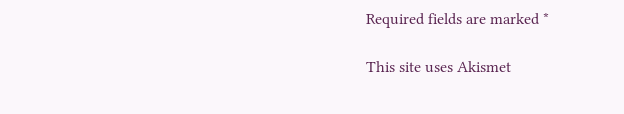Required fields are marked *

This site uses Akismet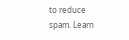to reduce spam. Learn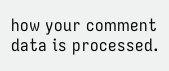how your comment data is processed.